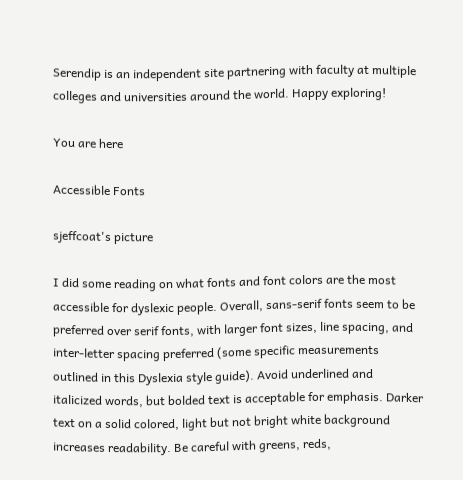Serendip is an independent site partnering with faculty at multiple colleges and universities around the world. Happy exploring!

You are here

Accessible Fonts

sjeffcoat's picture

I did some reading on what fonts and font colors are the most accessible for dyslexic people. Overall, sans-serif fonts seem to be preferred over serif fonts, with larger font sizes, line spacing, and inter-letter spacing preferred (some specific measurements outlined in this Dyslexia style guide). Avoid underlined and italicized words, but bolded text is acceptable for emphasis. Darker text on a solid colored, light but not bright white background increases readability. Be careful with greens, reds,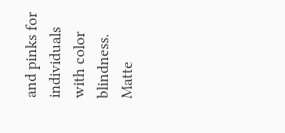and pinks for individuals with color blindness. Matte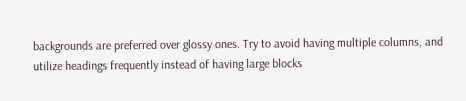backgrounds are preferred over glossy ones. Try to avoid having multiple columns, and utilize headings frequently instead of having large blocks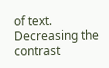of text. Decreasing the contrast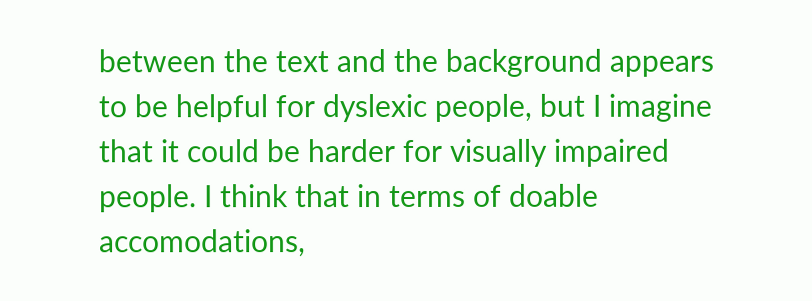between the text and the background appears to be helpful for dyslexic people, but I imagine that it could be harder for visually impaired people. I think that in terms of doable accomodations,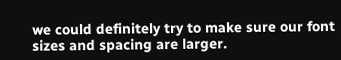we could definitely try to make sure our font sizes and spacing are larger.